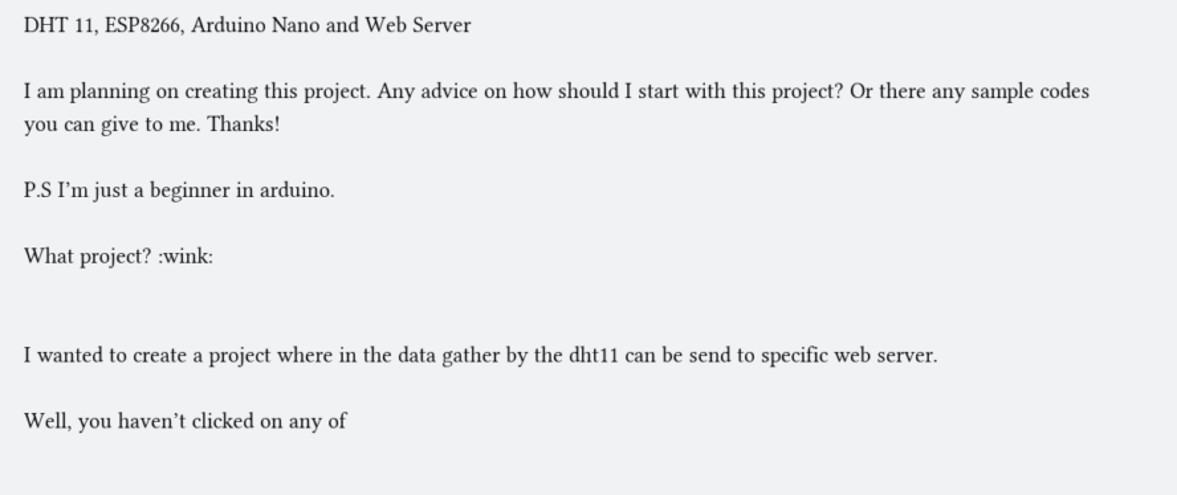DHT 11, ESP8266, Arduino Nano and Web Server

I am planning on creating this project. Any advice on how should I start with this project? Or there any sample codes you can give to me. Thanks!

P.S I’m just a beginner in arduino.

What project? :wink:


I wanted to create a project where in the data gather by the dht11 can be send to specific web server.

Well, you haven’t clicked on any of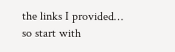the links I provided… so start with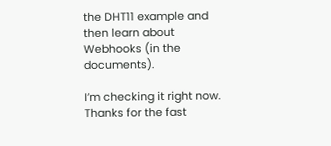the DHT11 example and then learn about Webhooks (in the documents).

I’m checking it right now. Thanks for the fast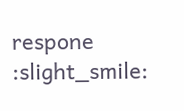respone :slight_smile: